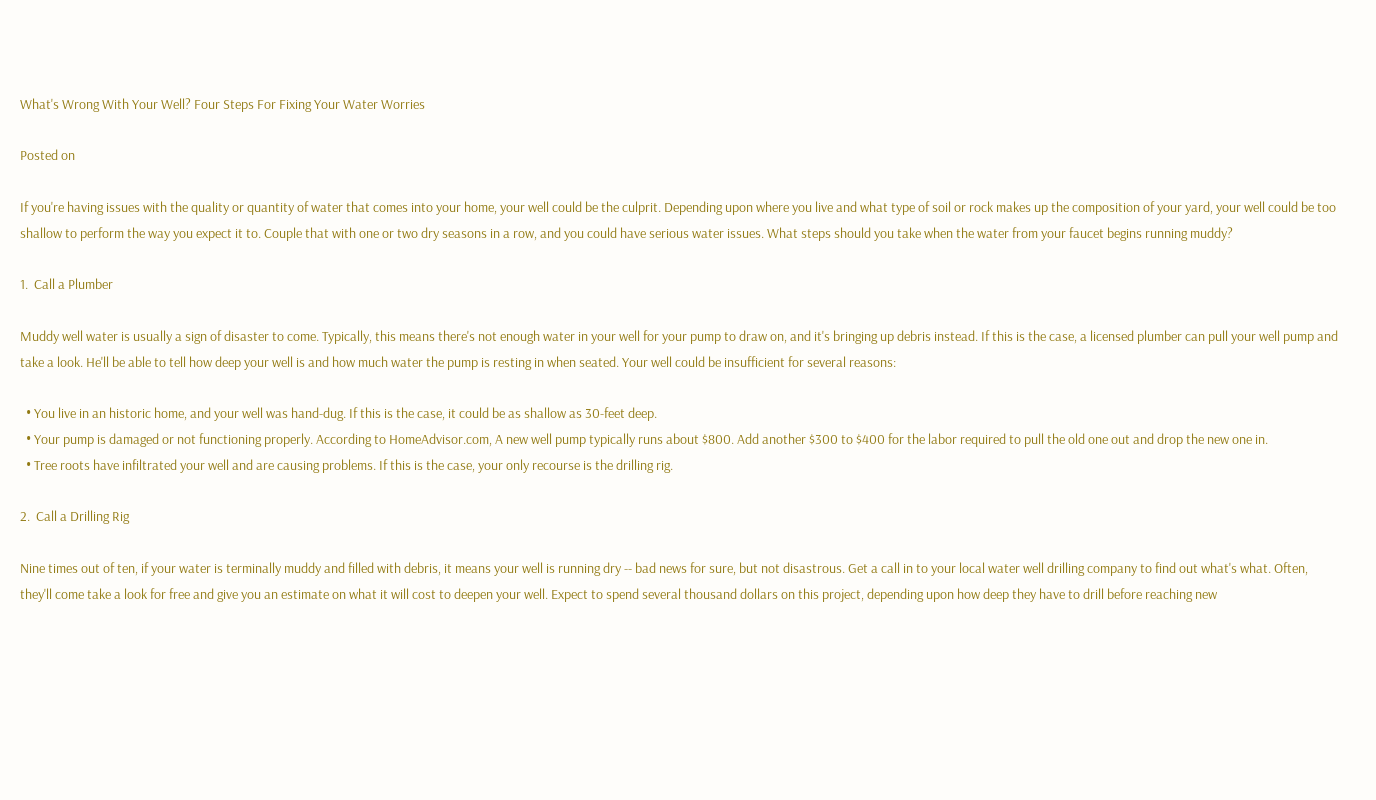What's Wrong With Your Well? Four Steps For Fixing Your Water Worries

Posted on

If you're having issues with the quality or quantity of water that comes into your home, your well could be the culprit. Depending upon where you live and what type of soil or rock makes up the composition of your yard, your well could be too shallow to perform the way you expect it to. Couple that with one or two dry seasons in a row, and you could have serious water issues. What steps should you take when the water from your faucet begins running muddy?

1.  Call a Plumber

Muddy well water is usually a sign of disaster to come. Typically, this means there's not enough water in your well for your pump to draw on, and it's bringing up debris instead. If this is the case, a licensed plumber can pull your well pump and take a look. He'll be able to tell how deep your well is and how much water the pump is resting in when seated. Your well could be insufficient for several reasons:

  • You live in an historic home, and your well was hand-dug. If this is the case, it could be as shallow as 30-feet deep.
  • Your pump is damaged or not functioning properly. According to HomeAdvisor.com, A new well pump typically runs about $800. Add another $300 to $400 for the labor required to pull the old one out and drop the new one in.
  • Tree roots have infiltrated your well and are causing problems. If this is the case, your only recourse is the drilling rig.

2.  Call a Drilling Rig

Nine times out of ten, if your water is terminally muddy and filled with debris, it means your well is running dry -- bad news for sure, but not disastrous. Get a call in to your local water well drilling company to find out what's what. Often, they'll come take a look for free and give you an estimate on what it will cost to deepen your well. Expect to spend several thousand dollars on this project, depending upon how deep they have to drill before reaching new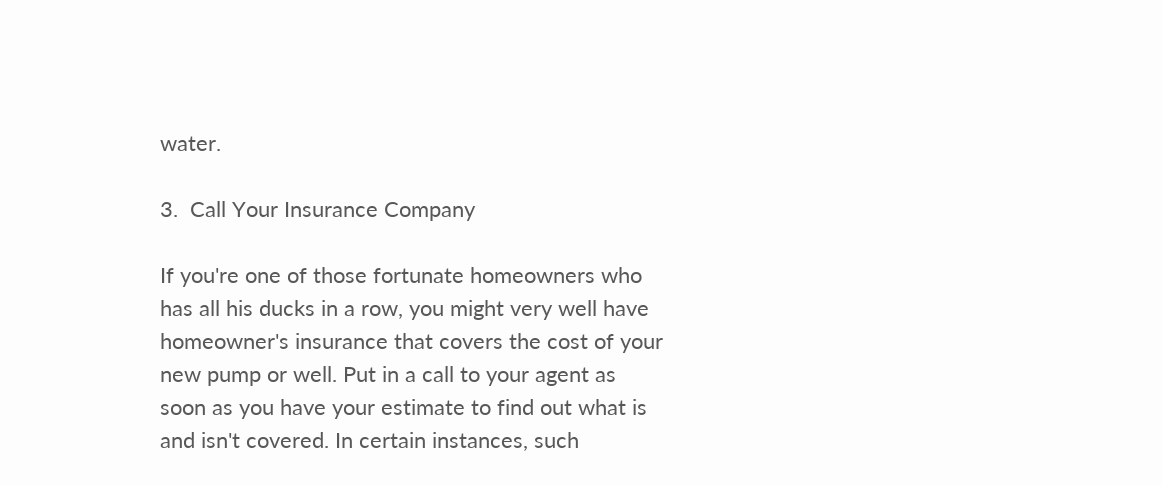water.

3.  Call Your Insurance Company

If you're one of those fortunate homeowners who has all his ducks in a row, you might very well have homeowner's insurance that covers the cost of your new pump or well. Put in a call to your agent as soon as you have your estimate to find out what is and isn't covered. In certain instances, such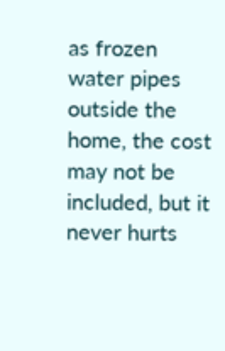as frozen water pipes outside the home, the cost may not be included, but it never hurts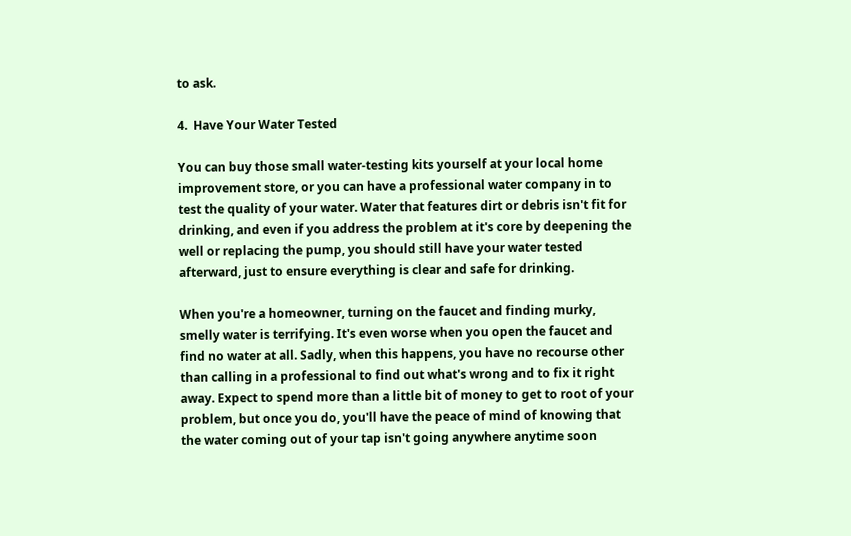to ask.

4.  Have Your Water Tested

You can buy those small water-testing kits yourself at your local home improvement store, or you can have a professional water company in to test the quality of your water. Water that features dirt or debris isn't fit for drinking, and even if you address the problem at it's core by deepening the well or replacing the pump, you should still have your water tested afterward, just to ensure everything is clear and safe for drinking.

When you're a homeowner, turning on the faucet and finding murky, smelly water is terrifying. It's even worse when you open the faucet and find no water at all. Sadly, when this happens, you have no recourse other than calling in a professional to find out what's wrong and to fix it right away. Expect to spend more than a little bit of money to get to root of your problem, but once you do, you'll have the peace of mind of knowing that the water coming out of your tap isn't going anywhere anytime soon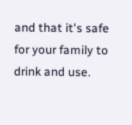and that it's safe for your family to drink and use.